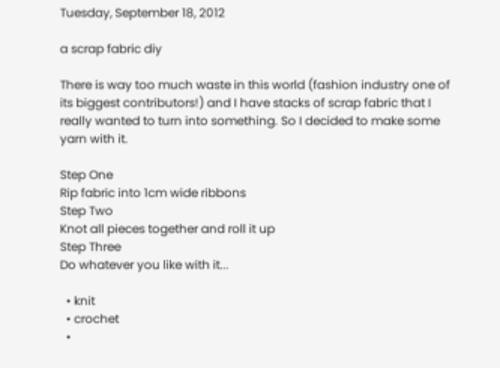Tuesday, September 18, 2012

a scrap fabric diy

There is way too much waste in this world (fashion industry one of its biggest contributors!) and I have stacks of scrap fabric that I really wanted to turn into something. So I decided to make some yarn with it.

Step One
Rip fabric into 1cm wide ribbons
Step Two
Knot all pieces together and roll it up
Step Three
Do whatever you like with it...

  • knit
  • crochet
  •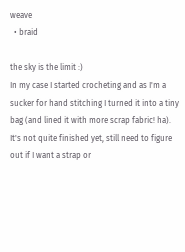weave
  • braid

the sky is the limit :)
In my case I started crocheting and as I'm a sucker for hand stitching I turned it into a tiny bag (and lined it with more scrap fabric! ha).
It's not quite finished yet, still need to figure out if I want a strap or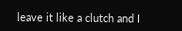leave it like a clutch and I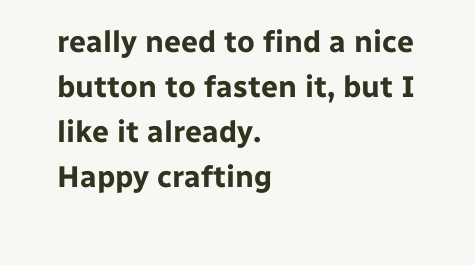really need to find a nice button to fasten it, but I like it already.
Happy crafting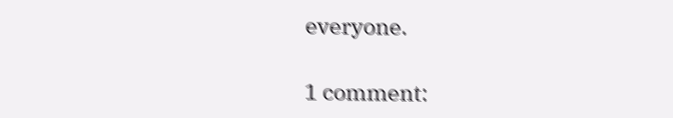everyone.

1 comment: